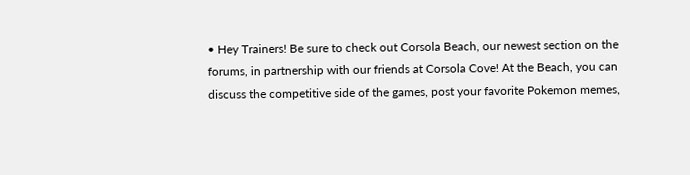• Hey Trainers! Be sure to check out Corsola Beach, our newest section on the forums, in partnership with our friends at Corsola Cove! At the Beach, you can discuss the competitive side of the games, post your favorite Pokemon memes,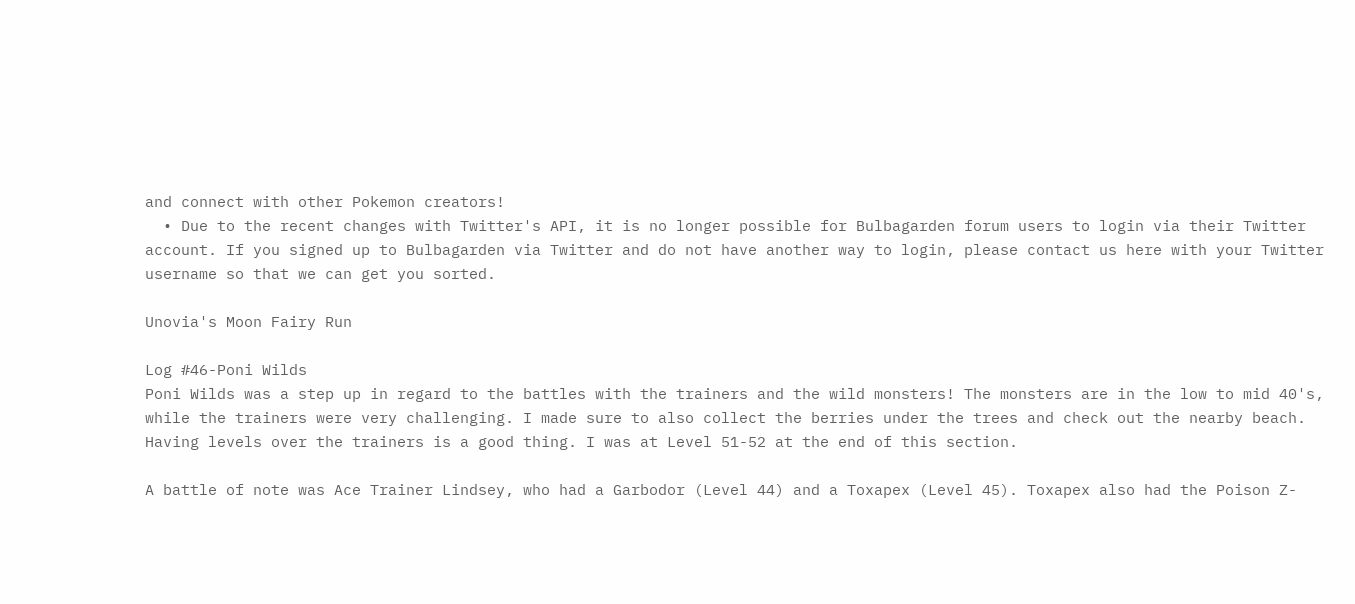and connect with other Pokemon creators!
  • Due to the recent changes with Twitter's API, it is no longer possible for Bulbagarden forum users to login via their Twitter account. If you signed up to Bulbagarden via Twitter and do not have another way to login, please contact us here with your Twitter username so that we can get you sorted.

Unovia's Moon Fairy Run

Log #46-Poni Wilds
Poni Wilds was a step up in regard to the battles with the trainers and the wild monsters! The monsters are in the low to mid 40's, while the trainers were very challenging. I made sure to also collect the berries under the trees and check out the nearby beach. Having levels over the trainers is a good thing. I was at Level 51-52 at the end of this section.

A battle of note was Ace Trainer Lindsey, who had a Garbodor (Level 44) and a Toxapex (Level 45). Toxapex also had the Poison Z-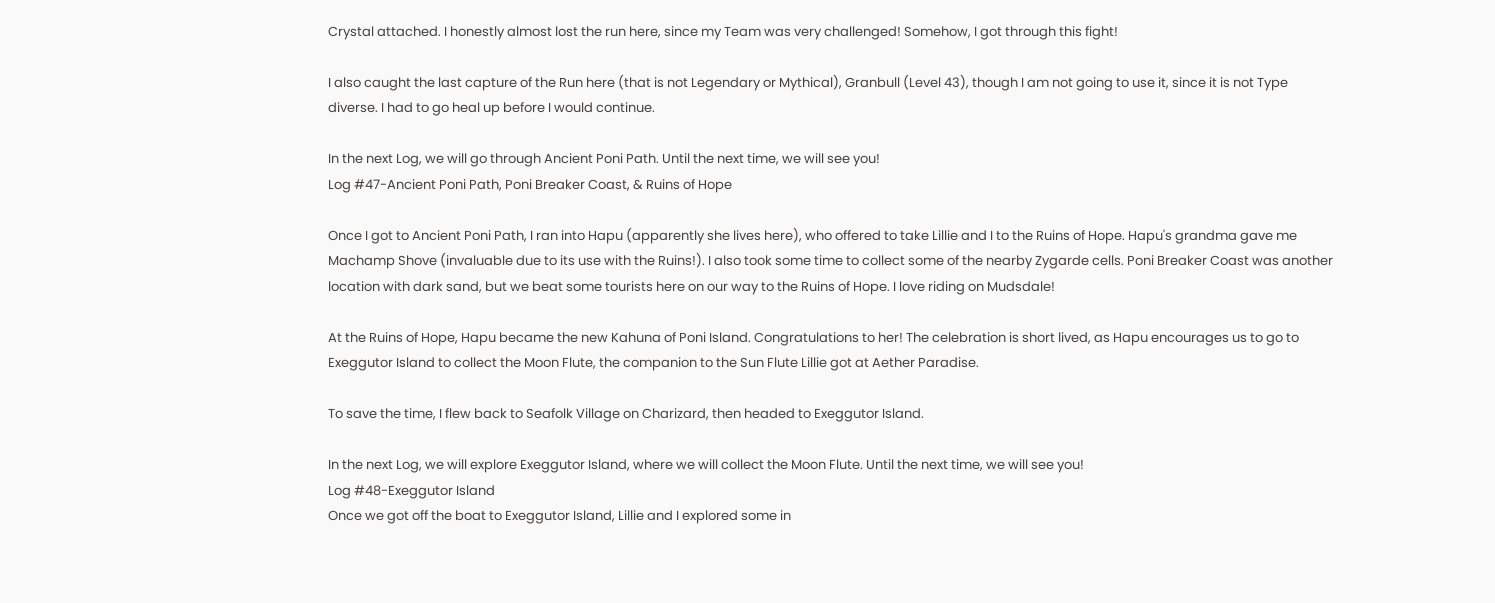Crystal attached. I honestly almost lost the run here, since my Team was very challenged! Somehow, I got through this fight!

I also caught the last capture of the Run here (that is not Legendary or Mythical), Granbull (Level 43), though I am not going to use it, since it is not Type diverse. I had to go heal up before I would continue.

In the next Log, we will go through Ancient Poni Path. Until the next time, we will see you!
Log #47-Ancient Poni Path, Poni Breaker Coast, & Ruins of Hope

Once I got to Ancient Poni Path, I ran into Hapu (apparently she lives here), who offered to take Lillie and I to the Ruins of Hope. Hapu's grandma gave me Machamp Shove (invaluable due to its use with the Ruins!). I also took some time to collect some of the nearby Zygarde cells. Poni Breaker Coast was another location with dark sand, but we beat some tourists here on our way to the Ruins of Hope. I love riding on Mudsdale!

At the Ruins of Hope, Hapu became the new Kahuna of Poni Island. Congratulations to her! The celebration is short lived, as Hapu encourages us to go to Exeggutor Island to collect the Moon Flute, the companion to the Sun Flute Lillie got at Aether Paradise.

To save the time, I flew back to Seafolk Village on Charizard, then headed to Exeggutor Island.

In the next Log, we will explore Exeggutor Island, where we will collect the Moon Flute. Until the next time, we will see you!
Log #48-Exeggutor Island
Once we got off the boat to Exeggutor Island, Lillie and I explored some in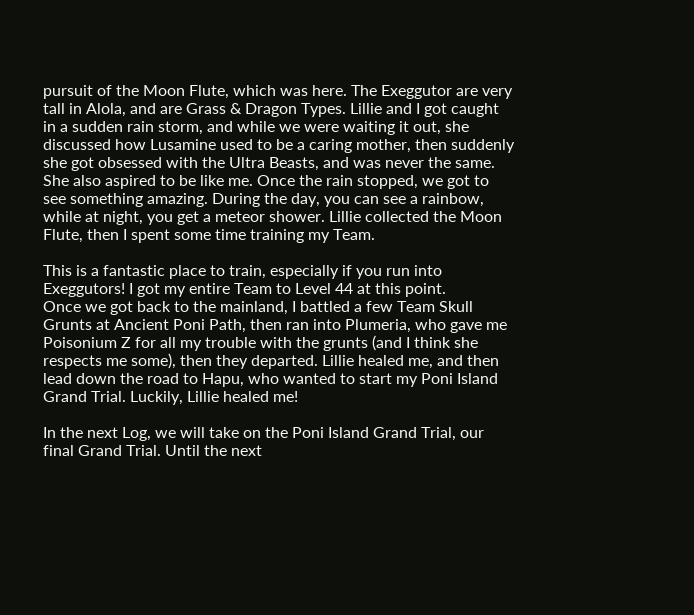pursuit of the Moon Flute, which was here. The Exeggutor are very tall in Alola, and are Grass & Dragon Types. Lillie and I got caught in a sudden rain storm, and while we were waiting it out, she discussed how Lusamine used to be a caring mother, then suddenly she got obsessed with the Ultra Beasts, and was never the same. She also aspired to be like me. Once the rain stopped, we got to see something amazing. During the day, you can see a rainbow, while at night, you get a meteor shower. Lillie collected the Moon Flute, then I spent some time training my Team.

This is a fantastic place to train, especially if you run into Exeggutors! I got my entire Team to Level 44 at this point.
Once we got back to the mainland, I battled a few Team Skull Grunts at Ancient Poni Path, then ran into Plumeria, who gave me Poisonium Z for all my trouble with the grunts (and I think she respects me some), then they departed. Lillie healed me, and then lead down the road to Hapu, who wanted to start my Poni Island Grand Trial. Luckily, Lillie healed me!

In the next Log, we will take on the Poni Island Grand Trial, our final Grand Trial. Until the next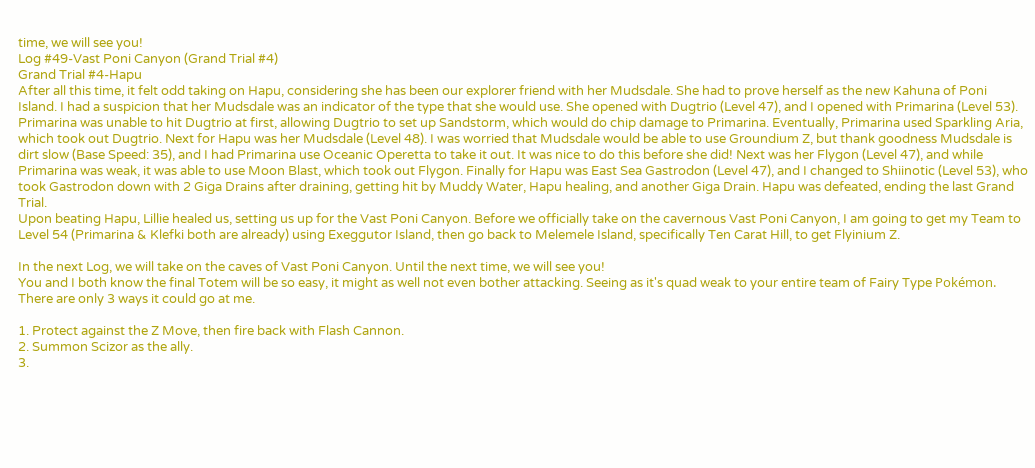time, we will see you!
Log #49-Vast Poni Canyon (Grand Trial #4)
Grand Trial #4-Hapu
After all this time, it felt odd taking on Hapu, considering she has been our explorer friend with her Mudsdale. She had to prove herself as the new Kahuna of Poni Island. I had a suspicion that her Mudsdale was an indicator of the type that she would use. She opened with Dugtrio (Level 47), and I opened with Primarina (Level 53). Primarina was unable to hit Dugtrio at first, allowing Dugtrio to set up Sandstorm, which would do chip damage to Primarina. Eventually, Primarina used Sparkling Aria, which took out Dugtrio. Next for Hapu was her Mudsdale (Level 48). I was worried that Mudsdale would be able to use Groundium Z, but thank goodness Mudsdale is dirt slow (Base Speed: 35), and I had Primarina use Oceanic Operetta to take it out. It was nice to do this before she did! Next was her Flygon (Level 47), and while Primarina was weak, it was able to use Moon Blast, which took out Flygon. Finally for Hapu was East Sea Gastrodon (Level 47), and I changed to Shiinotic (Level 53), who took Gastrodon down with 2 Giga Drains after draining, getting hit by Muddy Water, Hapu healing, and another Giga Drain. Hapu was defeated, ending the last Grand Trial.
Upon beating Hapu, Lillie healed us, setting us up for the Vast Poni Canyon. Before we officially take on the cavernous Vast Poni Canyon, I am going to get my Team to Level 54 (Primarina & Klefki both are already) using Exeggutor Island, then go back to Melemele Island, specifically Ten Carat Hill, to get Flyinium Z.

In the next Log, we will take on the caves of Vast Poni Canyon. Until the next time, we will see you!
You and I both know the final Totem will be so easy, it might as well not even bother attacking. Seeing as it's quad weak to your entire team of Fairy Type Pokémon.
There are only 3 ways it could go at me.

1. Protect against the Z Move, then fire back with Flash Cannon.
2. Summon Scizor as the ally.
3.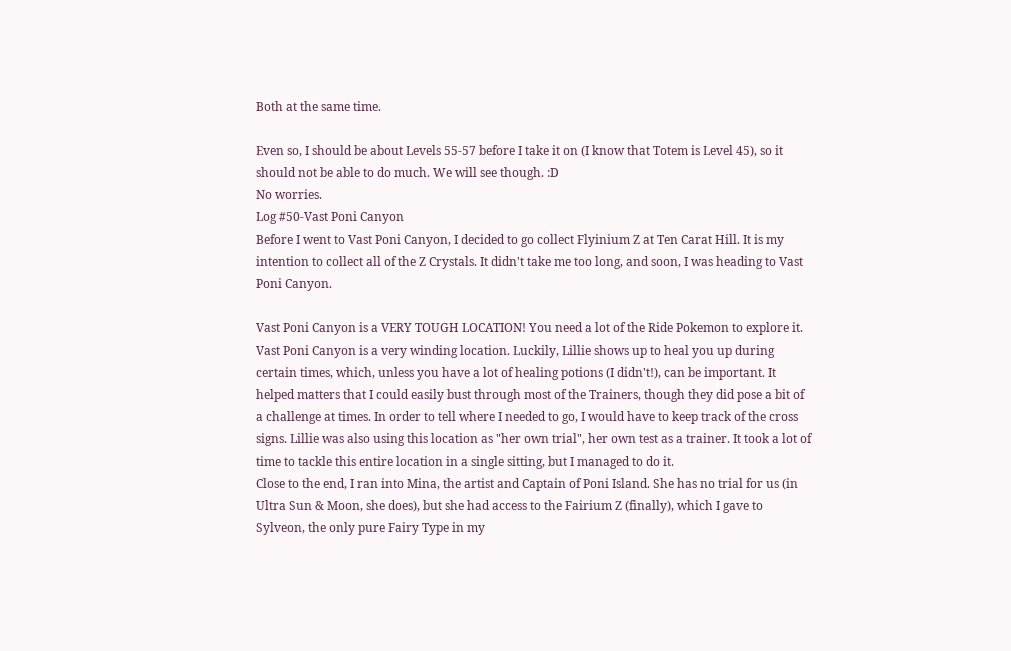Both at the same time.

Even so, I should be about Levels 55-57 before I take it on (I know that Totem is Level 45), so it should not be able to do much. We will see though. :D
No worries.
Log #50-Vast Poni Canyon
Before I went to Vast Poni Canyon, I decided to go collect Flyinium Z at Ten Carat Hill. It is my intention to collect all of the Z Crystals. It didn't take me too long, and soon, I was heading to Vast Poni Canyon.

Vast Poni Canyon is a VERY TOUGH LOCATION! You need a lot of the Ride Pokemon to explore it. Vast Poni Canyon is a very winding location. Luckily, Lillie shows up to heal you up during certain times, which, unless you have a lot of healing potions (I didn't!), can be important. It helped matters that I could easily bust through most of the Trainers, though they did pose a bit of a challenge at times. In order to tell where I needed to go, I would have to keep track of the cross signs. Lillie was also using this location as "her own trial", her own test as a trainer. It took a lot of time to tackle this entire location in a single sitting, but I managed to do it.
Close to the end, I ran into Mina, the artist and Captain of Poni Island. She has no trial for us (in Ultra Sun & Moon, she does), but she had access to the Fairium Z (finally), which I gave to Sylveon, the only pure Fairy Type in my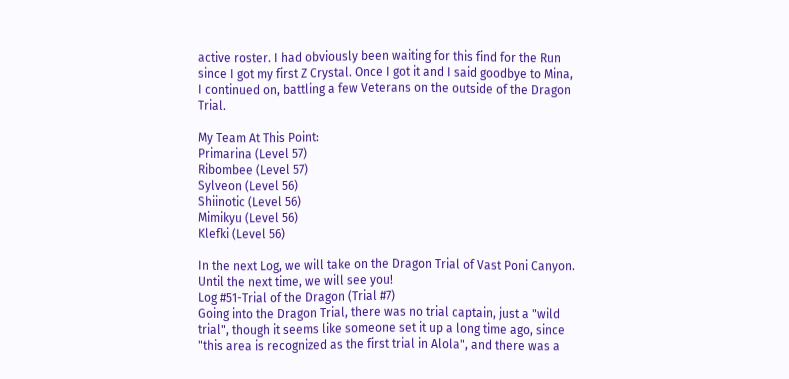active roster. I had obviously been waiting for this find for the Run since I got my first Z Crystal. Once I got it and I said goodbye to Mina, I continued on, battling a few Veterans on the outside of the Dragon Trial.

My Team At This Point:
Primarina (Level 57)
Ribombee (Level 57)
Sylveon (Level 56)
Shiinotic (Level 56)
Mimikyu (Level 56)
Klefki (Level 56)

In the next Log, we will take on the Dragon Trial of Vast Poni Canyon. Until the next time, we will see you!
Log #51-Trial of the Dragon (Trial #7)
Going into the Dragon Trial, there was no trial captain, just a "wild trial", though it seems like someone set it up a long time ago, since "this area is recognized as the first trial in Alola", and there was a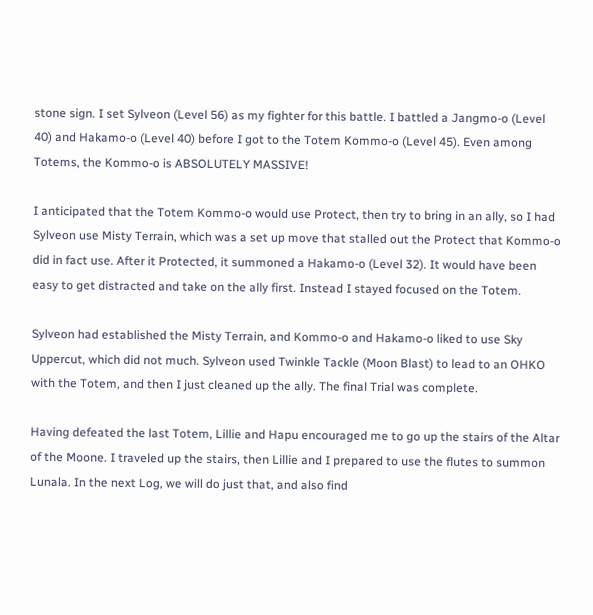stone sign. I set Sylveon (Level 56) as my fighter for this battle. I battled a Jangmo-o (Level 40) and Hakamo-o (Level 40) before I got to the Totem Kommo-o (Level 45). Even among Totems, the Kommo-o is ABSOLUTELY MASSIVE!

I anticipated that the Totem Kommo-o would use Protect, then try to bring in an ally, so I had Sylveon use Misty Terrain, which was a set up move that stalled out the Protect that Kommo-o did in fact use. After it Protected, it summoned a Hakamo-o (Level 32). It would have been easy to get distracted and take on the ally first. Instead I stayed focused on the Totem.

Sylveon had established the Misty Terrain, and Kommo-o and Hakamo-o liked to use Sky Uppercut, which did not much. Sylveon used Twinkle Tackle (Moon Blast) to lead to an OHKO with the Totem, and then I just cleaned up the ally. The final Trial was complete.

Having defeated the last Totem, Lillie and Hapu encouraged me to go up the stairs of the Altar of the Moone. I traveled up the stairs, then Lillie and I prepared to use the flutes to summon Lunala. In the next Log, we will do just that, and also find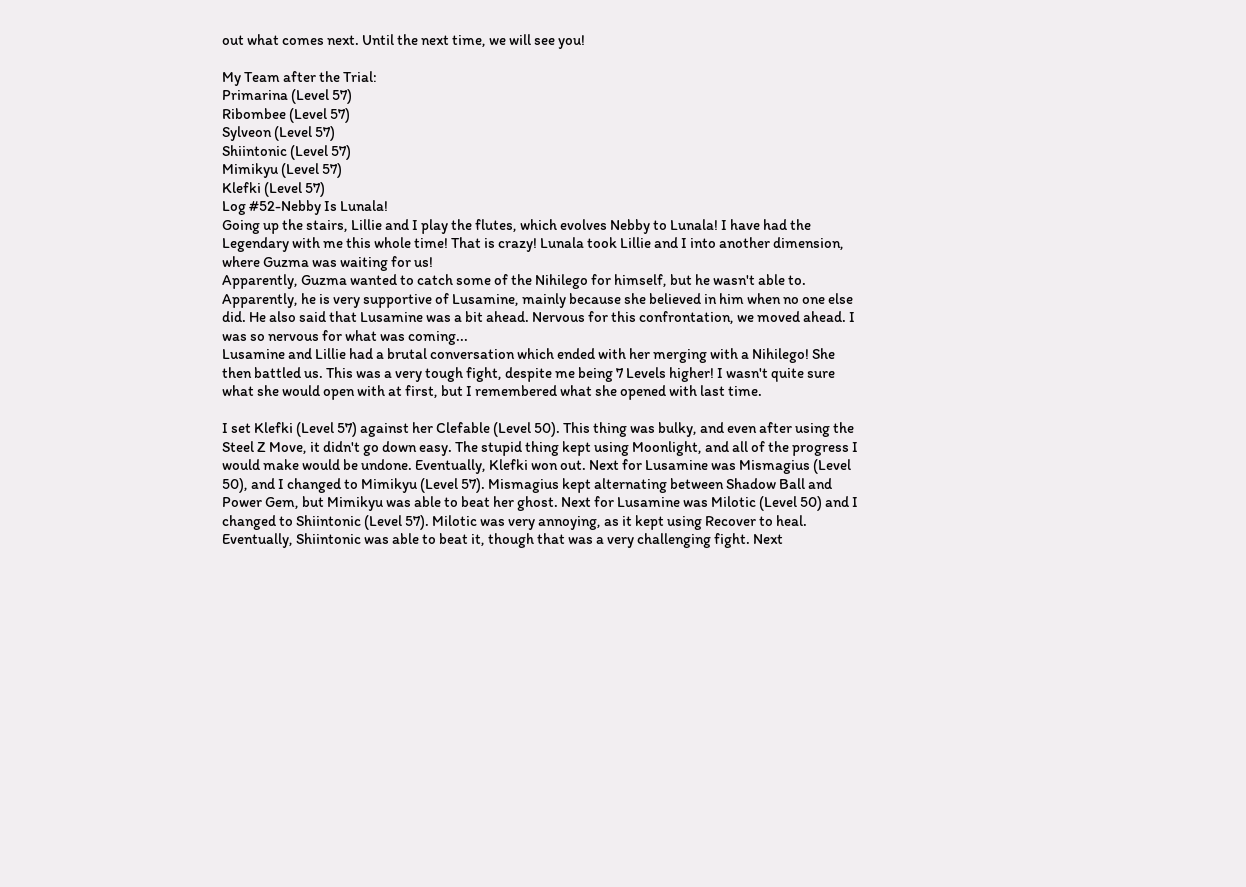out what comes next. Until the next time, we will see you!

My Team after the Trial:
Primarina (Level 57)
Ribombee (Level 57)
Sylveon (Level 57)
Shiintonic (Level 57)
Mimikyu (Level 57)
Klefki (Level 57)
Log #52-Nebby Is Lunala!
Going up the stairs, Lillie and I play the flutes, which evolves Nebby to Lunala! I have had the Legendary with me this whole time! That is crazy! Lunala took Lillie and I into another dimension, where Guzma was waiting for us!
Apparently, Guzma wanted to catch some of the Nihilego for himself, but he wasn't able to. Apparently, he is very supportive of Lusamine, mainly because she believed in him when no one else did. He also said that Lusamine was a bit ahead. Nervous for this confrontation, we moved ahead. I was so nervous for what was coming...
Lusamine and Lillie had a brutal conversation which ended with her merging with a Nihilego! She then battled us. This was a very tough fight, despite me being 7 Levels higher! I wasn't quite sure what she would open with at first, but I remembered what she opened with last time.

I set Klefki (Level 57) against her Clefable (Level 50). This thing was bulky, and even after using the Steel Z Move, it didn't go down easy. The stupid thing kept using Moonlight, and all of the progress I would make would be undone. Eventually, Klefki won out. Next for Lusamine was Mismagius (Level 50), and I changed to Mimikyu (Level 57). Mismagius kept alternating between Shadow Ball and Power Gem, but Mimikyu was able to beat her ghost. Next for Lusamine was Milotic (Level 50) and I changed to Shiintonic (Level 57). Milotic was very annoying, as it kept using Recover to heal. Eventually, Shiintonic was able to beat it, though that was a very challenging fight. Next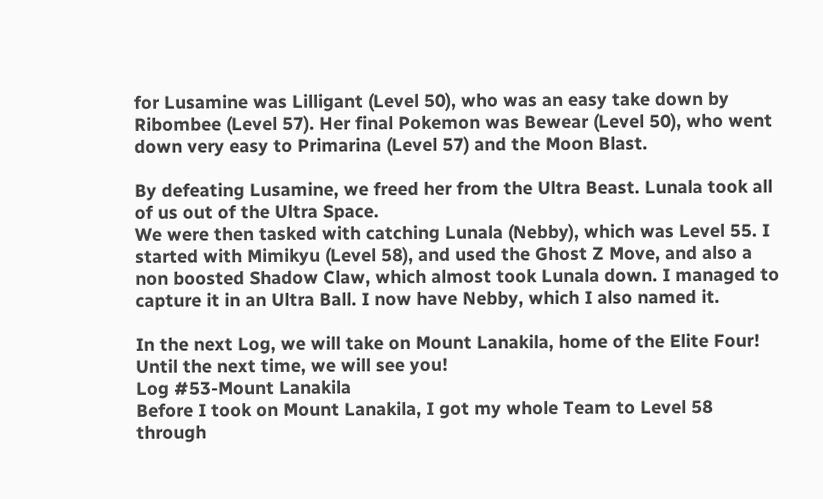for Lusamine was Lilligant (Level 50), who was an easy take down by Ribombee (Level 57). Her final Pokemon was Bewear (Level 50), who went down very easy to Primarina (Level 57) and the Moon Blast.

By defeating Lusamine, we freed her from the Ultra Beast. Lunala took all of us out of the Ultra Space.
We were then tasked with catching Lunala (Nebby), which was Level 55. I started with Mimikyu (Level 58), and used the Ghost Z Move, and also a non boosted Shadow Claw, which almost took Lunala down. I managed to capture it in an Ultra Ball. I now have Nebby, which I also named it.

In the next Log, we will take on Mount Lanakila, home of the Elite Four! Until the next time, we will see you!
Log #53-Mount Lanakila
Before I took on Mount Lanakila, I got my whole Team to Level 58 through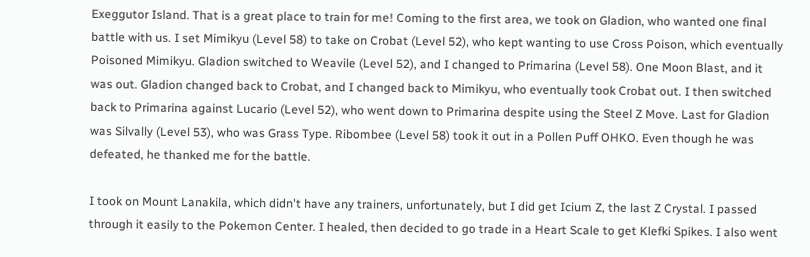Exeggutor Island. That is a great place to train for me! Coming to the first area, we took on Gladion, who wanted one final battle with us. I set Mimikyu (Level 58) to take on Crobat (Level 52), who kept wanting to use Cross Poison, which eventually Poisoned Mimikyu. Gladion switched to Weavile (Level 52), and I changed to Primarina (Level 58). One Moon Blast, and it was out. Gladion changed back to Crobat, and I changed back to Mimikyu, who eventually took Crobat out. I then switched back to Primarina against Lucario (Level 52), who went down to Primarina despite using the Steel Z Move. Last for Gladion was Silvally (Level 53), who was Grass Type. Ribombee (Level 58) took it out in a Pollen Puff OHKO. Even though he was defeated, he thanked me for the battle.

I took on Mount Lanakila, which didn't have any trainers, unfortunately, but I did get Icium Z, the last Z Crystal. I passed through it easily to the Pokemon Center. I healed, then decided to go trade in a Heart Scale to get Klefki Spikes. I also went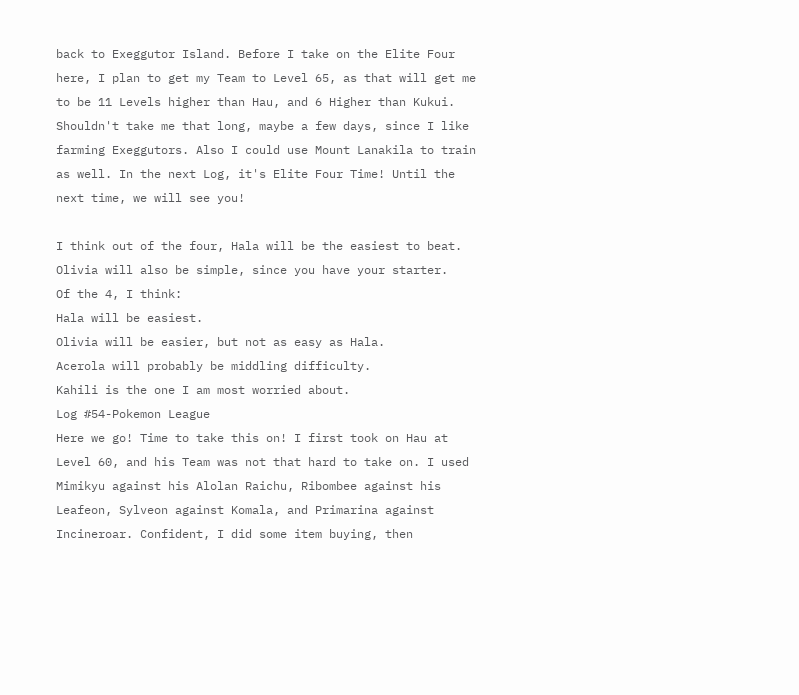back to Exeggutor Island. Before I take on the Elite Four here, I plan to get my Team to Level 65, as that will get me to be 11 Levels higher than Hau, and 6 Higher than Kukui. Shouldn't take me that long, maybe a few days, since I like farming Exeggutors. Also I could use Mount Lanakila to train as well. In the next Log, it's Elite Four Time! Until the next time, we will see you!

I think out of the four, Hala will be the easiest to beat. Olivia will also be simple, since you have your starter.
Of the 4, I think:
Hala will be easiest.
Olivia will be easier, but not as easy as Hala.
Acerola will probably be middling difficulty.
Kahili is the one I am most worried about.
Log #54-Pokemon League
Here we go! Time to take this on! I first took on Hau at Level 60, and his Team was not that hard to take on. I used Mimikyu against his Alolan Raichu, Ribombee against his Leafeon, Sylveon against Komala, and Primarina against Incineroar. Confident, I did some item buying, then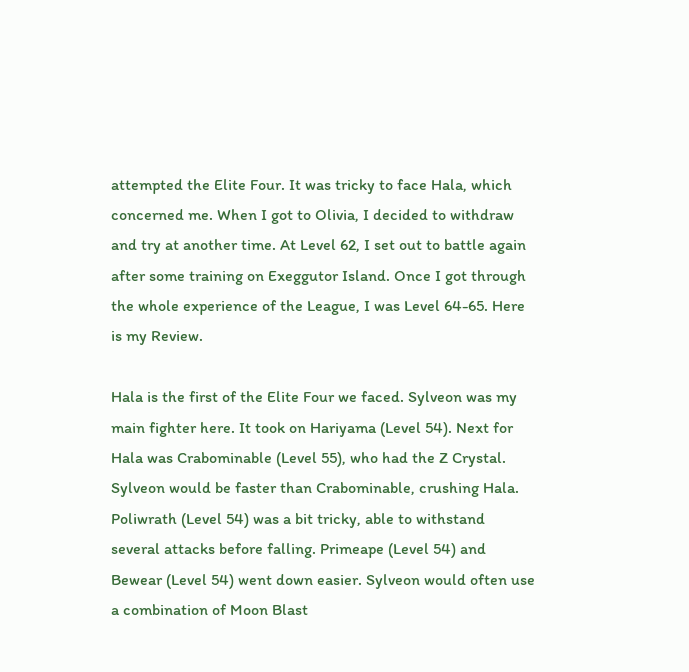attempted the Elite Four. It was tricky to face Hala, which concerned me. When I got to Olivia, I decided to withdraw and try at another time. At Level 62, I set out to battle again after some training on Exeggutor Island. Once I got through the whole experience of the League, I was Level 64-65. Here is my Review.

Hala is the first of the Elite Four we faced. Sylveon was my main fighter here. It took on Hariyama (Level 54). Next for Hala was Crabominable (Level 55), who had the Z Crystal. Sylveon would be faster than Crabominable, crushing Hala. Poliwrath (Level 54) was a bit tricky, able to withstand several attacks before falling. Primeape (Level 54) and Bewear (Level 54) went down easier. Sylveon would often use a combination of Moon Blast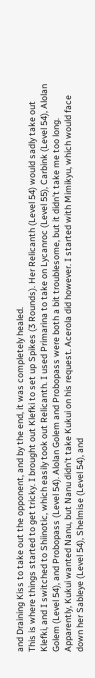and Draining Kiss to take out the opponent, and by the end, it was completely healed.
This is where things started to get tricky. I brought out Klefki to set up Spikes (3 Rounds). Her Relicanth (Level 54) would sadly take out Klefki, and I switched to Shiinotic, which easily took out Relicanth. I used Primarina to take on Lycanroc (Level 55), Carbink (Level 54), Alolan Golem (Level 54), and Probopass (Level 54). Alolan Golem and Probopass were both a bit troublesome, but it didn't take me too long.
Apparently, Kukui wanted Nanu, but Nanu didn't take Kukui on his request. Acerola did however. I started with Mimikyu, which would face down her Sableye (Level 54), Shelmise (Level 54), and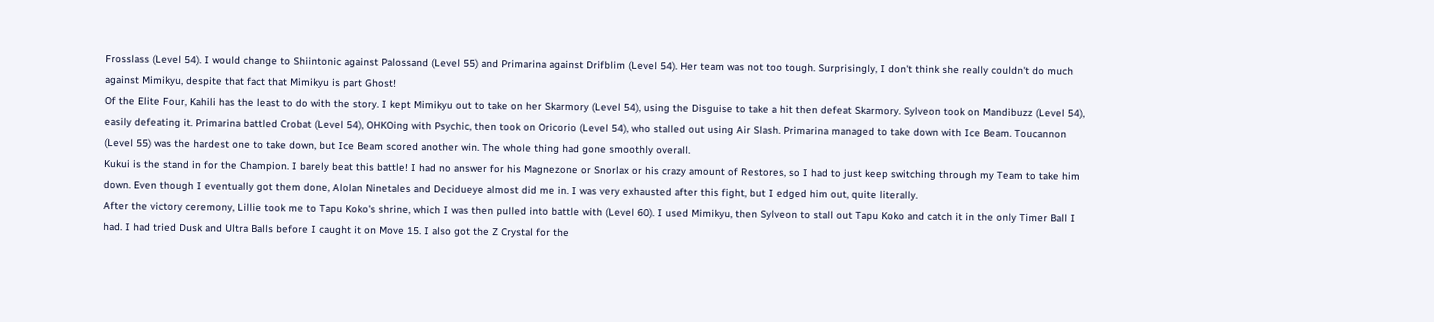Frosslass (Level 54). I would change to Shiintonic against Palossand (Level 55) and Primarina against Drifblim (Level 54). Her team was not too tough. Surprisingly, I don't think she really couldn't do much against Mimikyu, despite that fact that Mimikyu is part Ghost!
Of the Elite Four, Kahili has the least to do with the story. I kept Mimikyu out to take on her Skarmory (Level 54), using the Disguise to take a hit then defeat Skarmory. Sylveon took on Mandibuzz (Level 54), easily defeating it. Primarina battled Crobat (Level 54), OHKOing with Psychic, then took on Oricorio (Level 54), who stalled out using Air Slash. Primarina managed to take down with Ice Beam. Toucannon (Level 55) was the hardest one to take down, but Ice Beam scored another win. The whole thing had gone smoothly overall.
Kukui is the stand in for the Champion. I barely beat this battle! I had no answer for his Magnezone or Snorlax or his crazy amount of Restores, so I had to just keep switching through my Team to take him down. Even though I eventually got them done, Alolan Ninetales and Decidueye almost did me in. I was very exhausted after this fight, but I edged him out, quite literally.
After the victory ceremony, Lillie took me to Tapu Koko's shrine, which I was then pulled into battle with (Level 60). I used Mimikyu, then Sylveon to stall out Tapu Koko and catch it in the only Timer Ball I had. I had tried Dusk and Ultra Balls before I caught it on Move 15. I also got the Z Crystal for the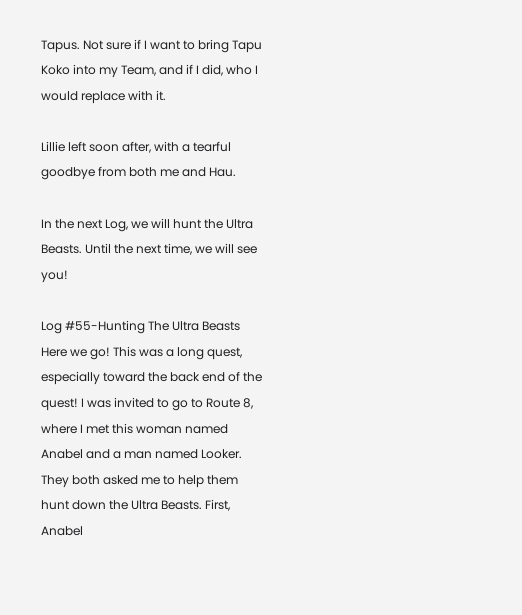Tapus. Not sure if I want to bring Tapu Koko into my Team, and if I did, who I would replace with it.

Lillie left soon after, with a tearful goodbye from both me and Hau.

In the next Log, we will hunt the Ultra Beasts. Until the next time, we will see you!

Log #55-Hunting The Ultra Beasts
Here we go! This was a long quest, especially toward the back end of the quest! I was invited to go to Route 8, where I met this woman named Anabel and a man named Looker. They both asked me to help them hunt down the Ultra Beasts. First, Anabel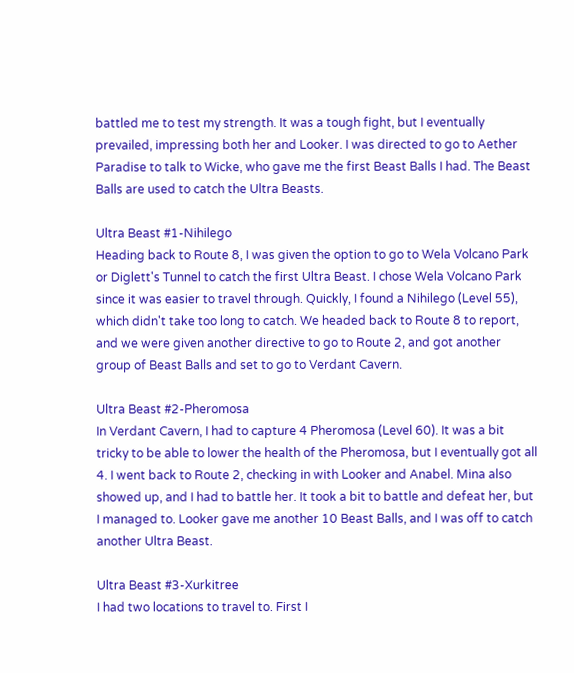battled me to test my strength. It was a tough fight, but I eventually prevailed, impressing both her and Looker. I was directed to go to Aether Paradise to talk to Wicke, who gave me the first Beast Balls I had. The Beast Balls are used to catch the Ultra Beasts.

Ultra Beast #1-Nihilego
Heading back to Route 8, I was given the option to go to Wela Volcano Park or Diglett's Tunnel to catch the first Ultra Beast. I chose Wela Volcano Park since it was easier to travel through. Quickly, I found a Nihilego (Level 55), which didn't take too long to catch. We headed back to Route 8 to report, and we were given another directive to go to Route 2, and got another group of Beast Balls and set to go to Verdant Cavern.

Ultra Beast #2-Pheromosa
In Verdant Cavern, I had to capture 4 Pheromosa (Level 60). It was a bit tricky to be able to lower the health of the Pheromosa, but I eventually got all 4. I went back to Route 2, checking in with Looker and Anabel. Mina also showed up, and I had to battle her. It took a bit to battle and defeat her, but I managed to. Looker gave me another 10 Beast Balls, and I was off to catch another Ultra Beast.

Ultra Beast #3-Xurkitree
I had two locations to travel to. First I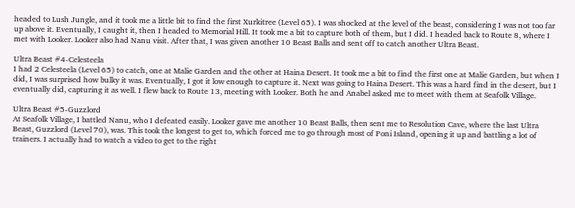headed to Lush Jungle, and it took me a little bit to find the first Xurkitree (Level 65). I was shocked at the level of the beast, considering I was not too far up above it. Eventually, I caught it, then I headed to Memorial Hill. It took me a bit to capture both of them, but I did. I headed back to Route 8, where I met with Looker. Looker also had Nanu visit. After that, I was given another 10 Beast Balls and sent off to catch another Ultra Beast.

Ultra Beast #4-Celesteela
I had 2 Celesteela (Level 65) to catch, one at Malie Garden and the other at Haina Desert. It took me a bit to find the first one at Malie Garden, but when I did, I was surprised how bulky it was. Eventually, I got it low enough to capture it. Next was going to Haina Desert. This was a hard find in the desert, but I eventually did, capturing it as well. I flew back to Route 13, meeting with Looker. Both he and Anabel asked me to meet with them at Seafolk Village.

Ultra Beast #5-Guzzlord
At Seafolk Village, I battled Nanu, who I defeated easily. Looker gave me another 10 Beast Balls, then sent me to Resolution Cave, where the last Ultra Beast, Guzzlord (Level 70), was. This took the longest to get to, which forced me to go through most of Poni Island, opening it up and battling a lot of trainers. I actually had to watch a video to get to the right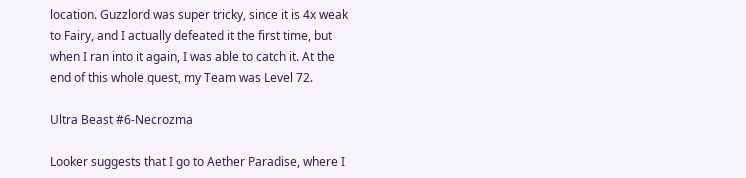location. Guzzlord was super tricky, since it is 4x weak to Fairy, and I actually defeated it the first time, but when I ran into it again, I was able to catch it. At the end of this whole quest, my Team was Level 72.

Ultra Beast #6-Necrozma

Looker suggests that I go to Aether Paradise, where I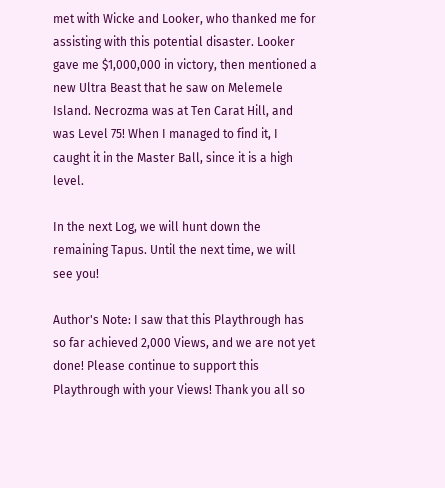met with Wicke and Looker, who thanked me for assisting with this potential disaster. Looker gave me $1,000,000 in victory, then mentioned a new Ultra Beast that he saw on Melemele Island. Necrozma was at Ten Carat Hill, and was Level 75! When I managed to find it, I caught it in the Master Ball, since it is a high level.

In the next Log, we will hunt down the remaining Tapus. Until the next time, we will see you!

Author's Note: I saw that this Playthrough has so far achieved 2,000 Views, and we are not yet done! Please continue to support this Playthrough with your Views! Thank you all so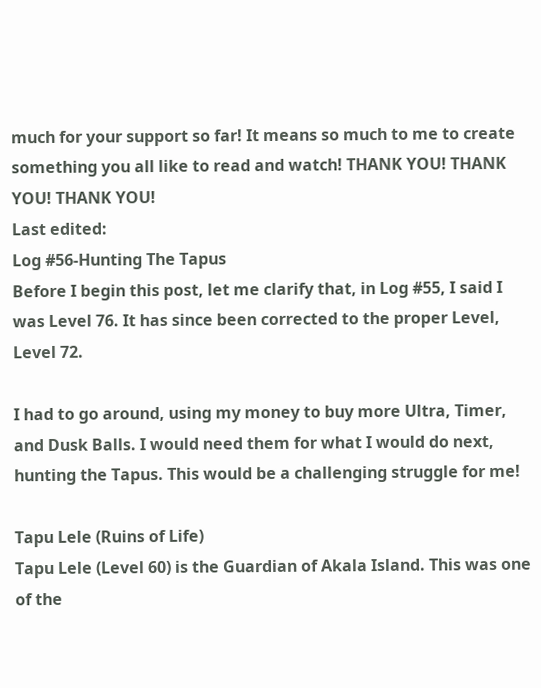much for your support so far! It means so much to me to create something you all like to read and watch! THANK YOU! THANK YOU! THANK YOU!
Last edited:
Log #56-Hunting The Tapus
Before I begin this post, let me clarify that, in Log #55, I said I was Level 76. It has since been corrected to the proper Level, Level 72.

I had to go around, using my money to buy more Ultra, Timer, and Dusk Balls. I would need them for what I would do next, hunting the Tapus. This would be a challenging struggle for me!

Tapu Lele (Ruins of Life)
Tapu Lele (Level 60) is the Guardian of Akala Island. This was one of the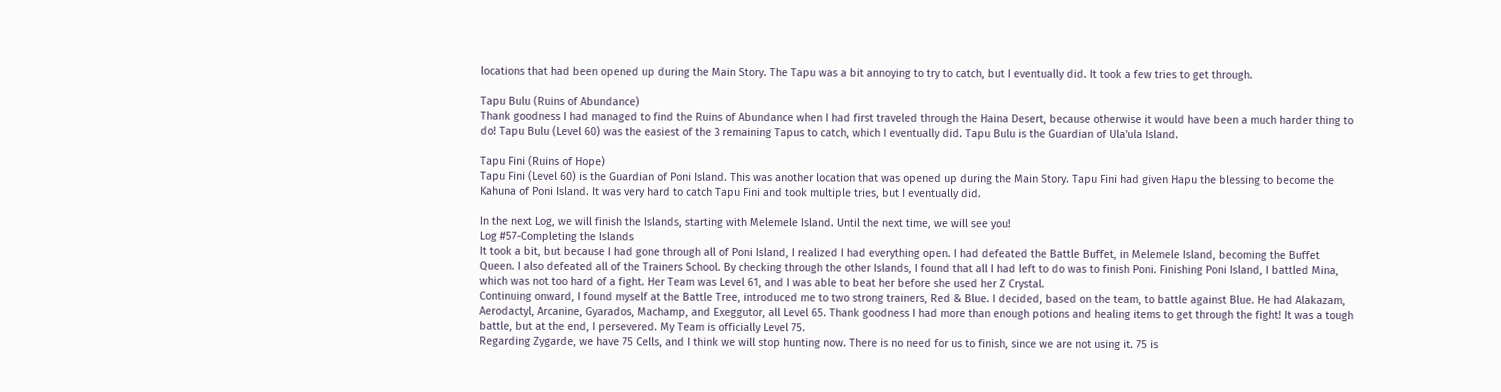locations that had been opened up during the Main Story. The Tapu was a bit annoying to try to catch, but I eventually did. It took a few tries to get through.

Tapu Bulu (Ruins of Abundance)
Thank goodness I had managed to find the Ruins of Abundance when I had first traveled through the Haina Desert, because otherwise it would have been a much harder thing to do! Tapu Bulu (Level 60) was the easiest of the 3 remaining Tapus to catch, which I eventually did. Tapu Bulu is the Guardian of Ula'ula Island.

Tapu Fini (Ruins of Hope)
Tapu Fini (Level 60) is the Guardian of Poni Island. This was another location that was opened up during the Main Story. Tapu Fini had given Hapu the blessing to become the Kahuna of Poni Island. It was very hard to catch Tapu Fini and took multiple tries, but I eventually did.

In the next Log, we will finish the Islands, starting with Melemele Island. Until the next time, we will see you!
Log #57-Completing the Islands
It took a bit, but because I had gone through all of Poni Island, I realized I had everything open. I had defeated the Battle Buffet, in Melemele Island, becoming the Buffet Queen. I also defeated all of the Trainers School. By checking through the other Islands, I found that all I had left to do was to finish Poni. Finishing Poni Island, I battled Mina, which was not too hard of a fight. Her Team was Level 61, and I was able to beat her before she used her Z Crystal.
Continuing onward, I found myself at the Battle Tree, introduced me to two strong trainers, Red & Blue. I decided, based on the team, to battle against Blue. He had Alakazam, Aerodactyl, Arcanine, Gyarados, Machamp, and Exeggutor, all Level 65. Thank goodness I had more than enough potions and healing items to get through the fight! It was a tough battle, but at the end, I persevered. My Team is officially Level 75.
Regarding Zygarde, we have 75 Cells, and I think we will stop hunting now. There is no need for us to finish, since we are not using it. 75 is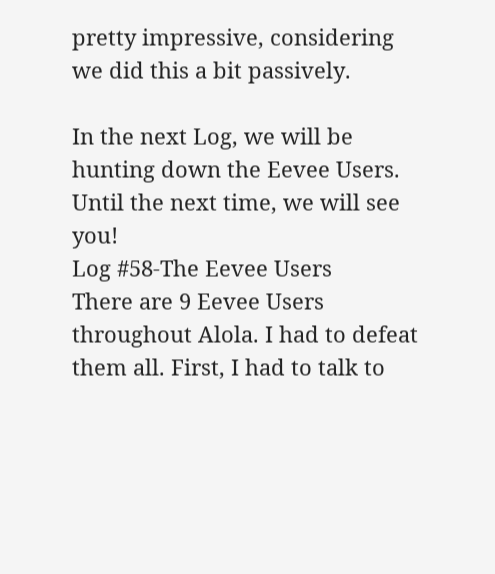pretty impressive, considering we did this a bit passively.

In the next Log, we will be hunting down the Eevee Users. Until the next time, we will see you!
Log #58-The Eevee Users
There are 9 Eevee Users throughout Alola. I had to defeat them all. First, I had to talk to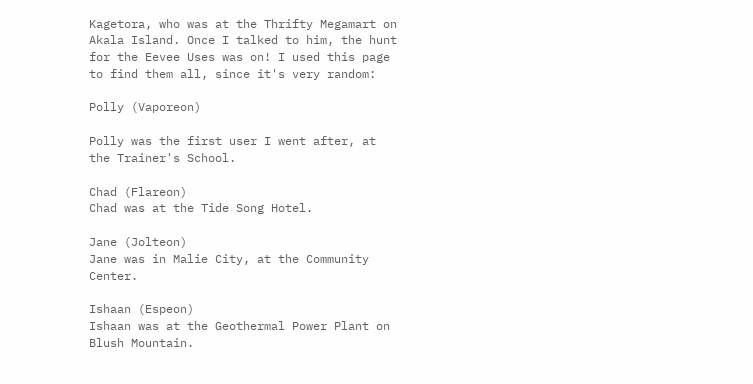Kagetora, who was at the Thrifty Megamart on Akala Island. Once I talked to him, the hunt for the Eevee Uses was on! I used this page to find them all, since it's very random:

Polly (Vaporeon)

Polly was the first user I went after, at the Trainer's School.

Chad (Flareon)
Chad was at the Tide Song Hotel.

Jane (Jolteon)
Jane was in Malie City, at the Community Center.

Ishaan (Espeon)
Ishaan was at the Geothermal Power Plant on Blush Mountain.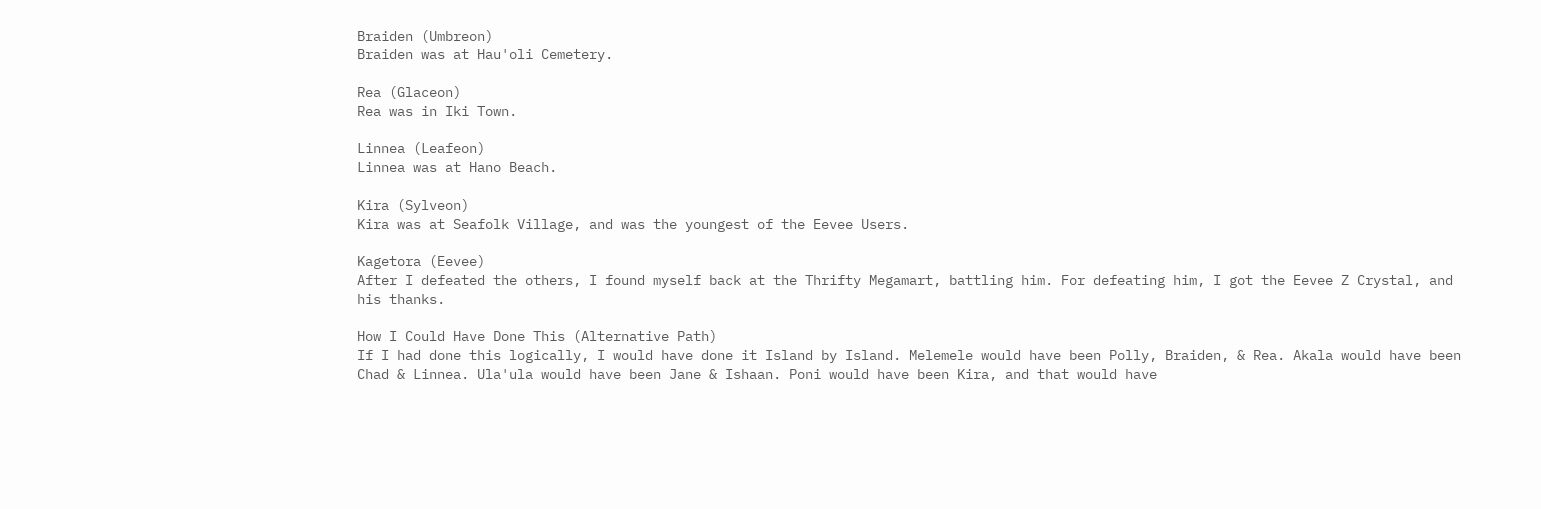Braiden (Umbreon)
Braiden was at Hau'oli Cemetery.

Rea (Glaceon)
Rea was in Iki Town.

Linnea (Leafeon)
Linnea was at Hano Beach.

Kira (Sylveon)
Kira was at Seafolk Village, and was the youngest of the Eevee Users.

Kagetora (Eevee)
After I defeated the others, I found myself back at the Thrifty Megamart, battling him. For defeating him, I got the Eevee Z Crystal, and his thanks.

How I Could Have Done This (Alternative Path)
If I had done this logically, I would have done it Island by Island. Melemele would have been Polly, Braiden, & Rea. Akala would have been Chad & Linnea. Ula'ula would have been Jane & Ishaan. Poni would have been Kira, and that would have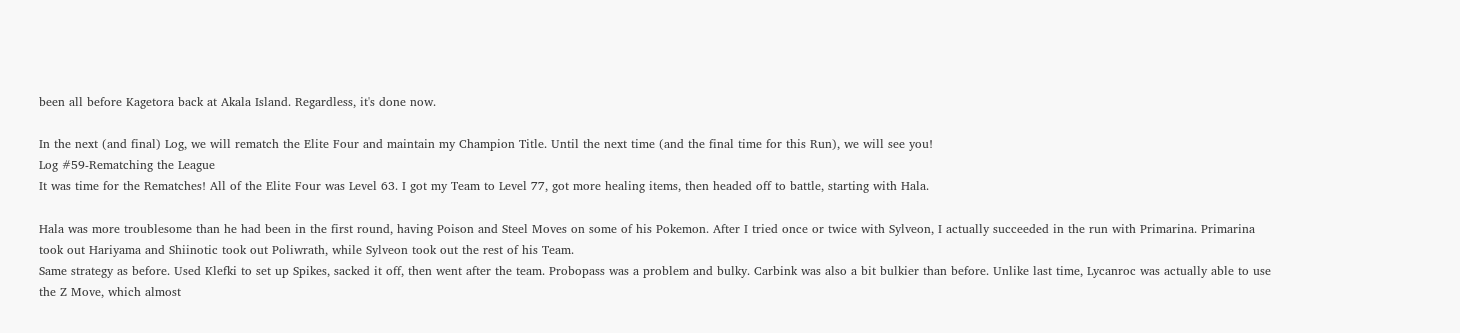been all before Kagetora back at Akala Island. Regardless, it's done now.

In the next (and final) Log, we will rematch the Elite Four and maintain my Champion Title. Until the next time (and the final time for this Run), we will see you!
Log #59-Rematching the League
It was time for the Rematches! All of the Elite Four was Level 63. I got my Team to Level 77, got more healing items, then headed off to battle, starting with Hala.

Hala was more troublesome than he had been in the first round, having Poison and Steel Moves on some of his Pokemon. After I tried once or twice with Sylveon, I actually succeeded in the run with Primarina. Primarina took out Hariyama and Shiinotic took out Poliwrath, while Sylveon took out the rest of his Team.
Same strategy as before. Used Klefki to set up Spikes, sacked it off, then went after the team. Probopass was a problem and bulky. Carbink was also a bit bulkier than before. Unlike last time, Lycanroc was actually able to use the Z Move, which almost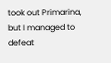took out Primarina, but I managed to defeat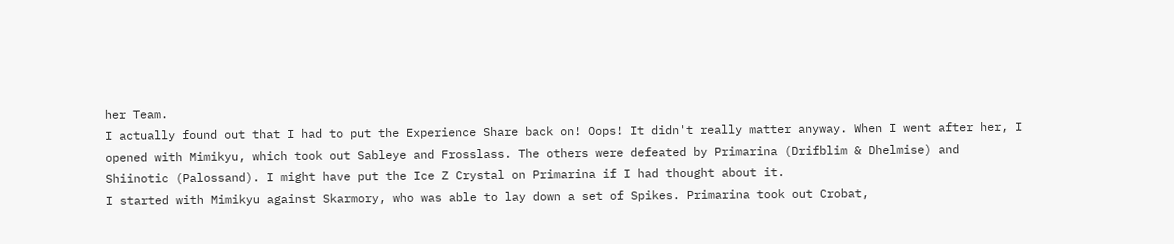her Team.
I actually found out that I had to put the Experience Share back on! Oops! It didn't really matter anyway. When I went after her, I opened with Mimikyu, which took out Sableye and Frosslass. The others were defeated by Primarina (Drifblim & Dhelmise) and Shiinotic (Palossand). I might have put the Ice Z Crystal on Primarina if I had thought about it.
I started with Mimikyu against Skarmory, who was able to lay down a set of Spikes. Primarina took out Crobat,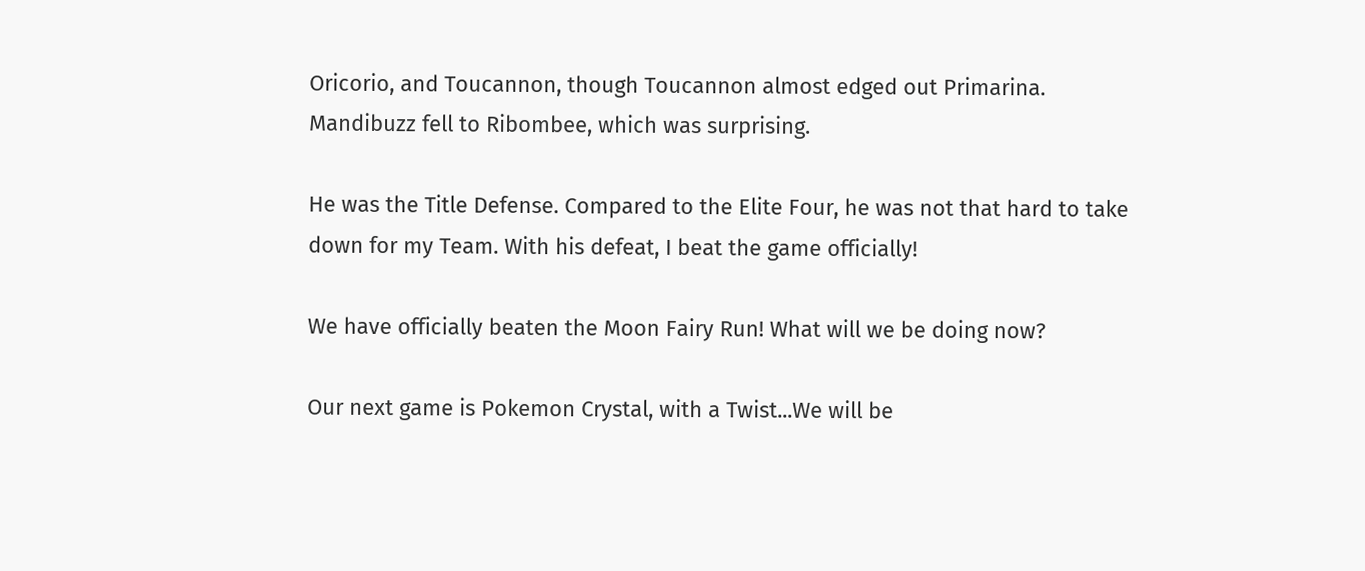Oricorio, and Toucannon, though Toucannon almost edged out Primarina. Mandibuzz fell to Ribombee, which was surprising.

He was the Title Defense. Compared to the Elite Four, he was not that hard to take down for my Team. With his defeat, I beat the game officially!

We have officially beaten the Moon Fairy Run! What will we be doing now?

Our next game is Pokemon Crystal, with a Twist...We will be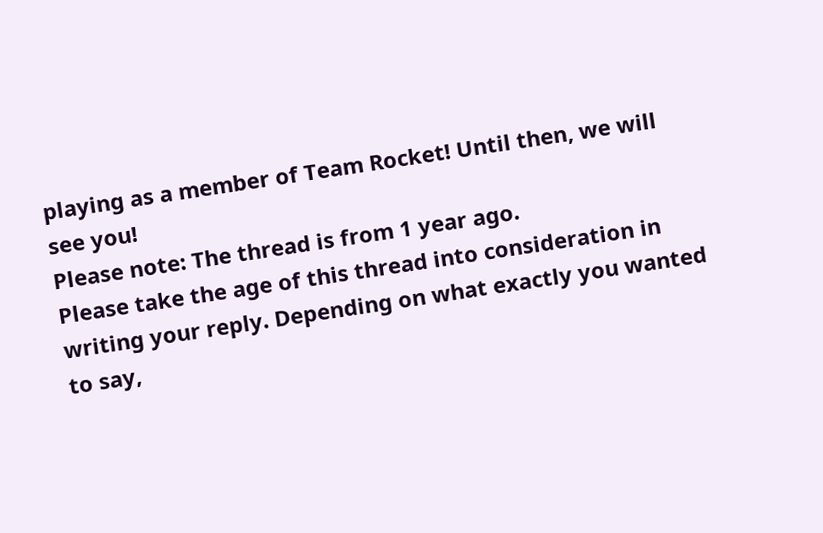playing as a member of Team Rocket! Until then, we will see you!
Please note: The thread is from 1 year ago.
Please take the age of this thread into consideration in writing your reply. Depending on what exactly you wanted to say,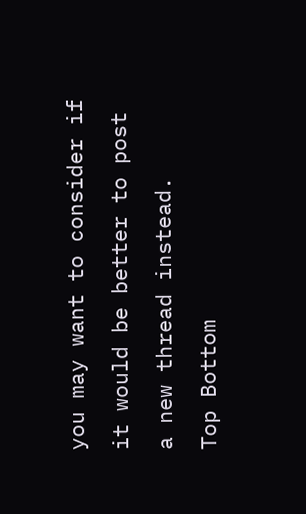you may want to consider if it would be better to post a new thread instead.
Top Bottom